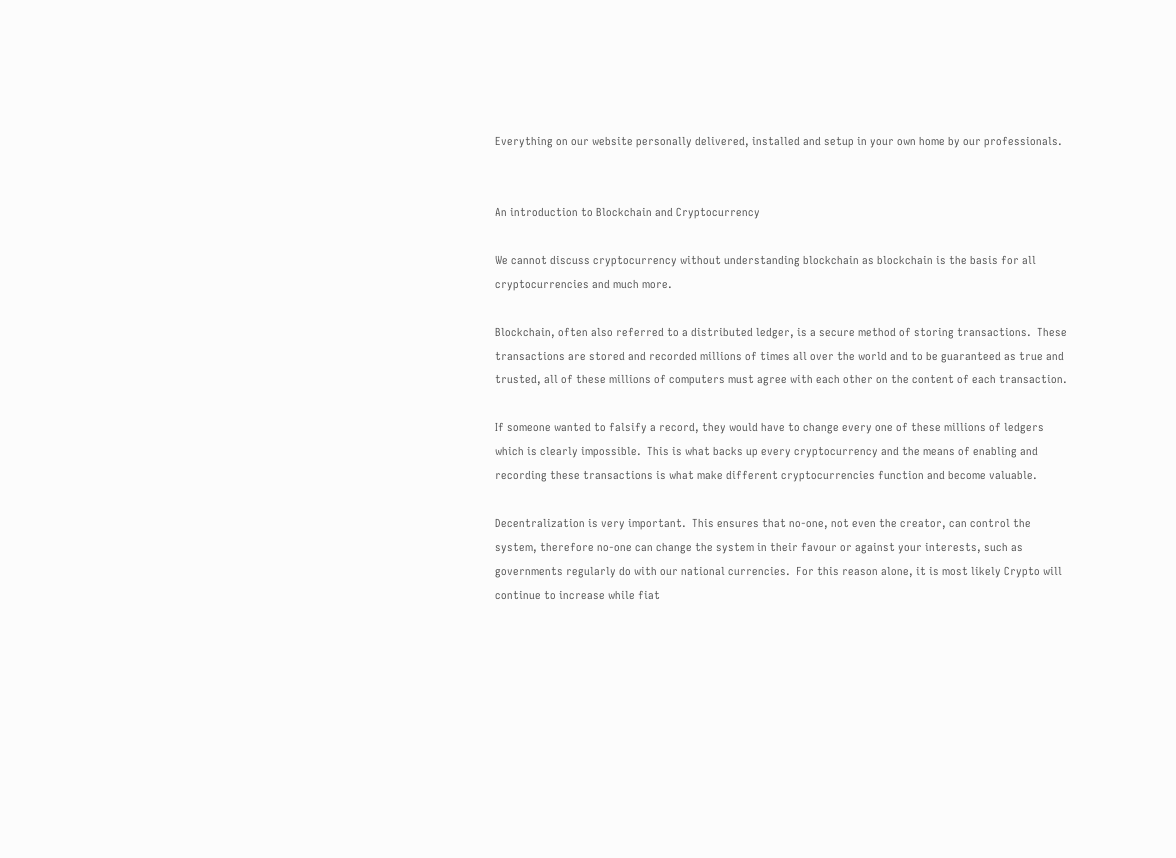Everything on our website personally delivered, installed and setup in your own home by our professionals.


An introduction to Blockchain and Cryptocurrency

We cannot discuss cryptocurrency without understanding blockchain as blockchain is the basis for all cryptocurrencies and much more.

Blockchain, often also referred to a distributed ledger, is a secure method of storing transactions.  These transactions are stored and recorded millions of times all over the world and to be guaranteed as true and trusted, all of these millions of computers must agree with each other on the content of each transaction.

If someone wanted to falsify a record, they would have to change every one of these millions of ledgers which is clearly impossible.  This is what backs up every cryptocurrency and the means of enabling and recording these transactions is what make different cryptocurrencies function and become valuable.

Decentralization is very important.  This ensures that no-one, not even the creator, can control the system, therefore no-one can change the system in their favour or against your interests, such as governments regularly do with our national currencies.  For this reason alone, it is most likely Crypto will continue to increase while fiat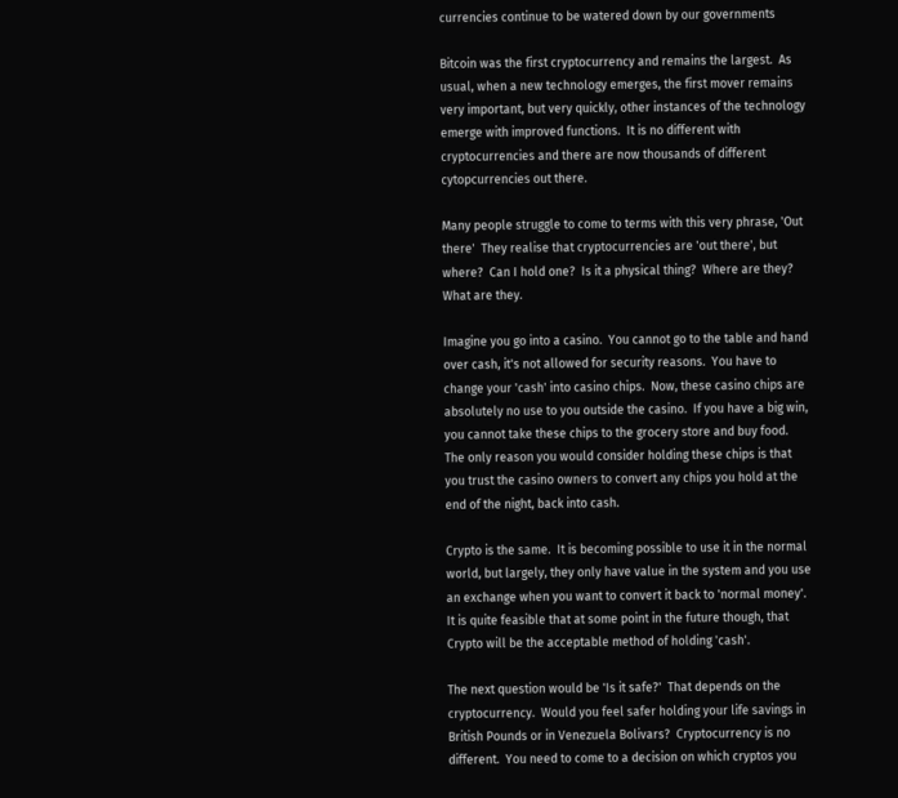currencies continue to be watered down by our governments

Bitcoin was the first cryptocurrency and remains the largest.  As usual, when a new technology emerges, the first mover remains very important, but very quickly, other instances of the technology emerge with improved functions.  It is no different with cryptocurrencies and there are now thousands of different cytopcurrencies out there.

Many people struggle to come to terms with this very phrase, 'Out there'  They realise that cryptocurrencies are 'out there', but where?  Can I hold one?  Is it a physical thing?  Where are they?  What are they.

Imagine you go into a casino.  You cannot go to the table and hand over cash, it's not allowed for security reasons.  You have to change your 'cash' into casino chips.  Now, these casino chips are absolutely no use to you outside the casino.  If you have a big win, you cannot take these chips to the grocery store and buy food.  The only reason you would consider holding these chips is that you trust the casino owners to convert any chips you hold at the end of the night, back into cash.

Crypto is the same.  It is becoming possible to use it in the normal world, but largely, they only have value in the system and you use an exchange when you want to convert it back to 'normal money'.  It is quite feasible that at some point in the future though, that Crypto will be the acceptable method of holding 'cash'.

The next question would be 'Is it safe?'  That depends on the cryptocurrency.  Would you feel safer holding your life savings in British Pounds or in Venezuela Bolivars?  Cryptocurrency is no different.  You need to come to a decision on which cryptos you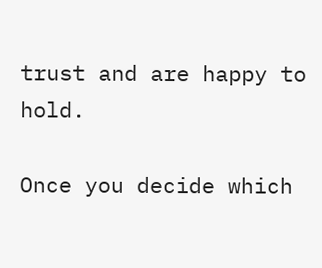trust and are happy to hold.

Once you decide which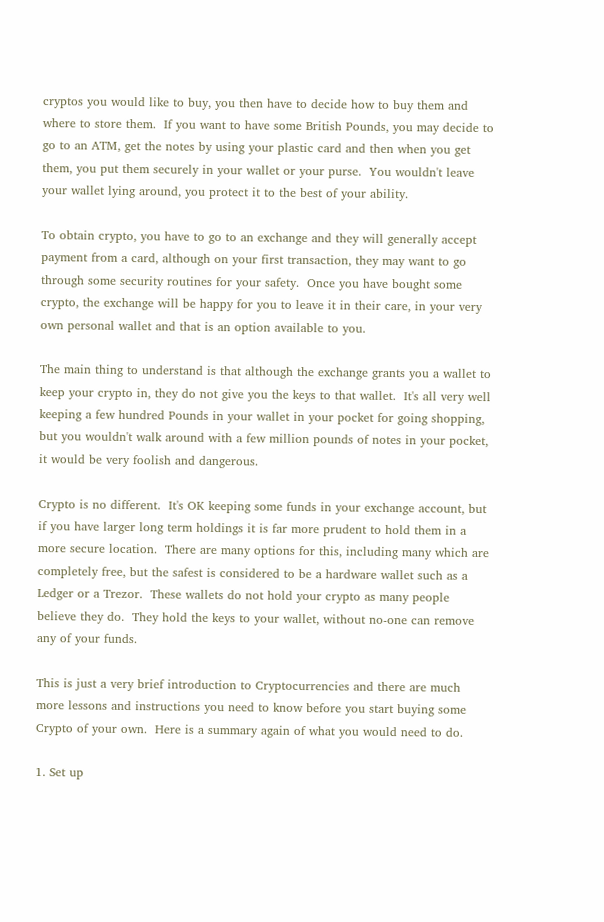cryptos you would like to buy, you then have to decide how to buy them and where to store them.  If you want to have some British Pounds, you may decide to go to an ATM, get the notes by using your plastic card and then when you get them, you put them securely in your wallet or your purse.  You wouldn't leave your wallet lying around, you protect it to the best of your ability.

To obtain crypto, you have to go to an exchange and they will generally accept payment from a card, although on your first transaction, they may want to go through some security routines for your safety.  Once you have bought some crypto, the exchange will be happy for you to leave it in their care, in your very own personal wallet and that is an option available to you.

The main thing to understand is that although the exchange grants you a wallet to keep your crypto in, they do not give you the keys to that wallet.  It's all very well keeping a few hundred Pounds in your wallet in your pocket for going shopping, but you wouldn't walk around with a few million pounds of notes in your pocket, it would be very foolish and dangerous.

Crypto is no different.  It's OK keeping some funds in your exchange account, but if you have larger long term holdings it is far more prudent to hold them in a more secure location.  There are many options for this, including many which are completely free, but the safest is considered to be a hardware wallet such as a Ledger or a Trezor.  These wallets do not hold your crypto as many people believe they do.  They hold the keys to your wallet, without no-one can remove any of your funds.

This is just a very brief introduction to Cryptocurrencies and there are much more lessons and instructions you need to know before you start buying some Crypto of your own.  Here is a summary again of what you would need to do.

1. Set up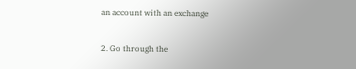an account with an exchange

2. Go through the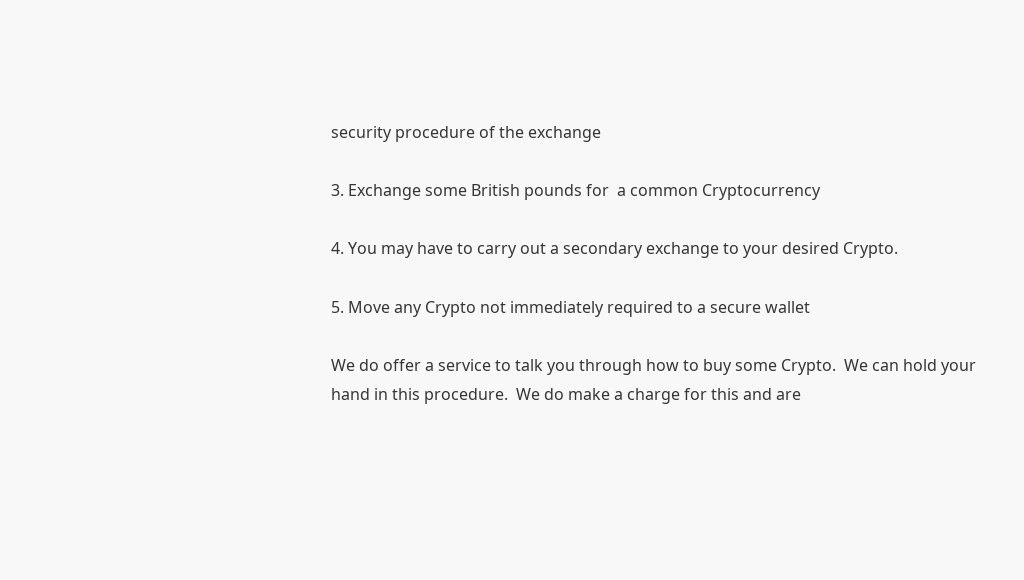security procedure of the exchange

3. Exchange some British pounds for  a common Cryptocurrency

4. You may have to carry out a secondary exchange to your desired Crypto.

5. Move any Crypto not immediately required to a secure wallet

We do offer a service to talk you through how to buy some Crypto.  We can hold your hand in this procedure.  We do make a charge for this and are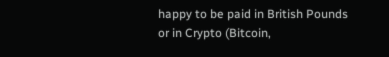happy to be paid in British Pounds or in Crypto (Bitcoin,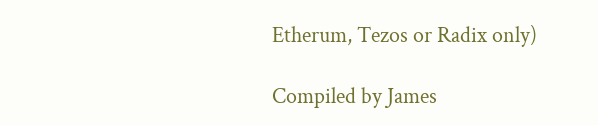Etherum, Tezos or Radix only)

Compiled by James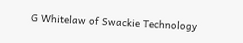G Whitelaw of Swackie Technology